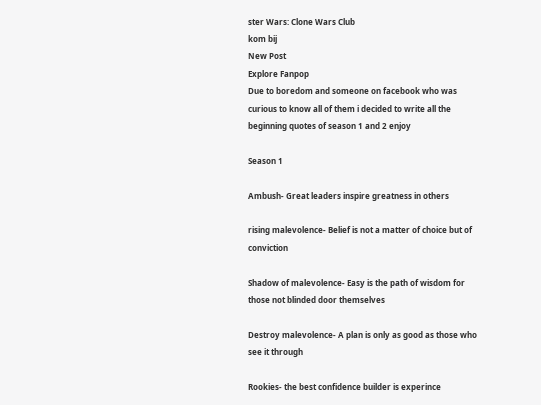ster Wars: Clone Wars Club
kom bij
New Post
Explore Fanpop
Due to boredom and someone on facebook who was curious to know all of them i decided to write all the beginning quotes of season 1 and 2 enjoy

Season 1

Ambush- Great leaders inspire greatness in others

rising malevolence- Belief is not a matter of choice but of conviction

Shadow of malevolence- Easy is the path of wisdom for those not blinded door themselves

Destroy malevolence- A plan is only as good as those who see it through

Rookies- the best confidence builder is experince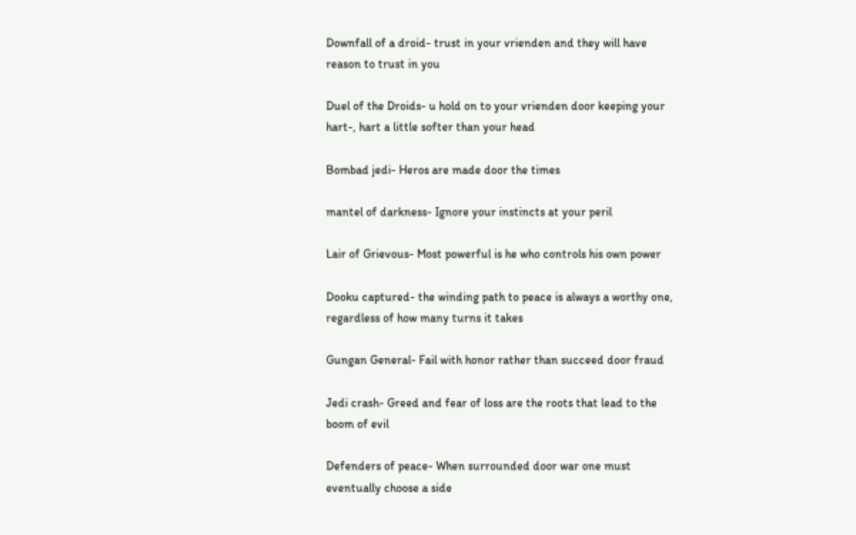Downfall of a droid- trust in your vrienden and they will have reason to trust in you

Duel of the Droids- u hold on to your vrienden door keeping your hart-, hart a little softer than your head

Bombad jedi- Heros are made door the times

mantel of darkness- Ignore your instincts at your peril

Lair of Grievous- Most powerful is he who controls his own power

Dooku captured- the winding path to peace is always a worthy one, regardless of how many turns it takes

Gungan General- Fail with honor rather than succeed door fraud

Jedi crash- Greed and fear of loss are the roots that lead to the boom of evil

Defenders of peace- When surrounded door war one must eventually choose a side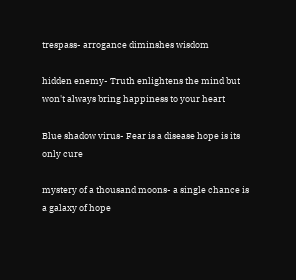trespass- arrogance diminshes wisdom

hidden enemy- Truth enlightens the mind but won't always bring happiness to your heart

Blue shadow virus- Fear is a disease hope is its only cure

mystery of a thousand moons- a single chance is a galaxy of hope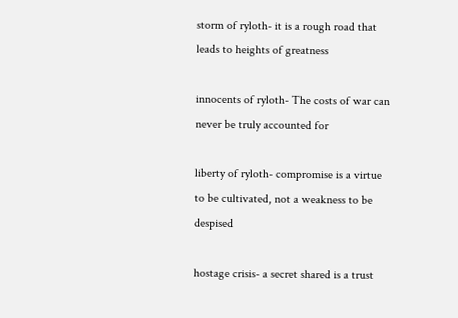storm of ryloth- it is a rough road that leads to heights of greatness

innocents of ryloth- The costs of war can never be truly accounted for

liberty of ryloth- compromise is a virtue to be cultivated, not a weakness to be despised

hostage crisis- a secret shared is a trust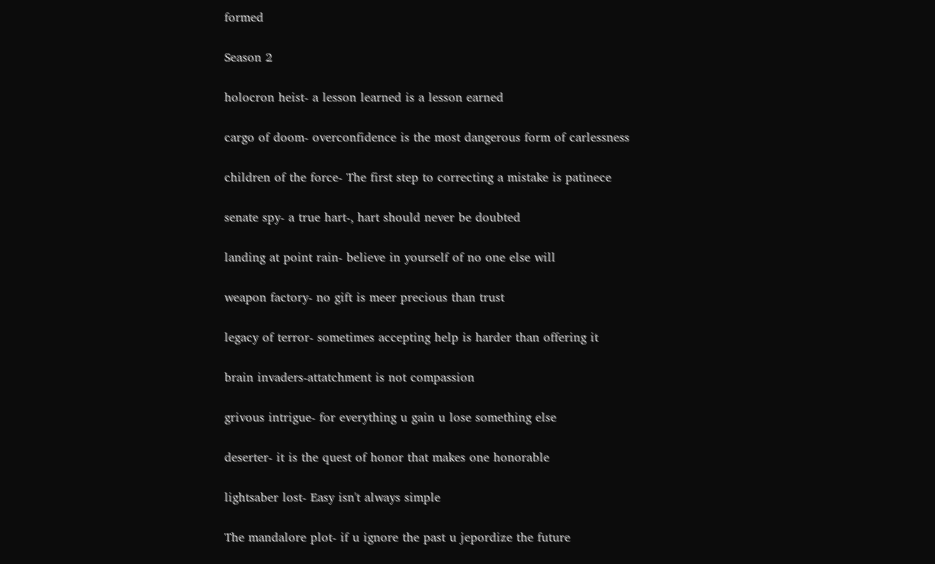formed

Season 2

holocron heist- a lesson learned is a lesson earned

cargo of doom- overconfidence is the most dangerous form of carlessness

children of the force- The first step to correcting a mistake is patinece

senate spy- a true hart-, hart should never be doubted

landing at point rain- believe in yourself of no one else will

weapon factory- no gift is meer precious than trust

legacy of terror- sometimes accepting help is harder than offering it

brain invaders-attatchment is not compassion

grivous intrigue- for everything u gain u lose something else

deserter- it is the quest of honor that makes one honorable

lightsaber lost- Easy isn't always simple

The mandalore plot- if u ignore the past u jepordize the future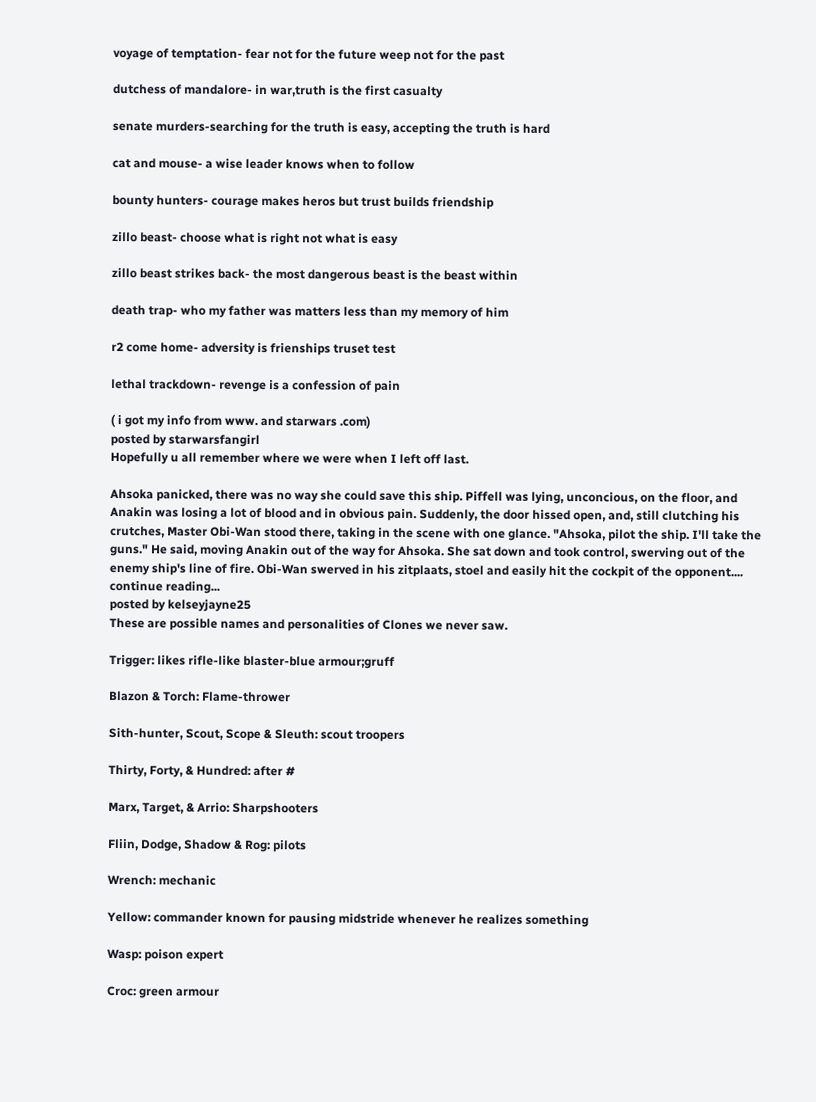voyage of temptation- fear not for the future weep not for the past

dutchess of mandalore- in war,truth is the first casualty

senate murders-searching for the truth is easy, accepting the truth is hard

cat and mouse- a wise leader knows when to follow

bounty hunters- courage makes heros but trust builds friendship

zillo beast- choose what is right not what is easy

zillo beast strikes back- the most dangerous beast is the beast within

death trap- who my father was matters less than my memory of him

r2 come home- adversity is frienships truset test

lethal trackdown- revenge is a confession of pain

( i got my info from www. and starwars .com)
posted by starwarsfangirl
Hopefully u all remember where we were when I left off last.

Ahsoka panicked, there was no way she could save this ship. Piffell was lying, unconcious, on the floor, and Anakin was losing a lot of blood and in obvious pain. Suddenly, the door hissed open, and, still clutching his crutches, Master Obi-Wan stood there, taking in the scene with one glance. "Ahsoka, pilot the ship. I'll take the guns." He said, moving Anakin out of the way for Ahsoka. She sat down and took control, swerving out of the enemy ship's line of fire. Obi-Wan swerved in his zitplaats, stoel and easily hit the cockpit of the opponent....
continue reading...
posted by kelseyjayne25
These are possible names and personalities of Clones we never saw.

Trigger: likes rifle-like blaster-blue armour;gruff

Blazon & Torch: Flame-thrower

Sith-hunter, Scout, Scope & Sleuth: scout troopers

Thirty, Forty, & Hundred: after #

Marx, Target, & Arrio: Sharpshooters

Fliin, Dodge, Shadow & Rog: pilots

Wrench: mechanic

Yellow: commander known for pausing midstride whenever he realizes something

Wasp: poison expert

Croc: green armour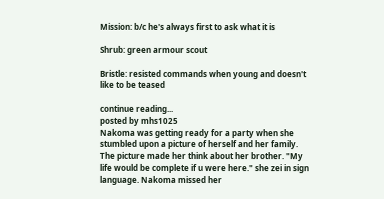Mission: b/c he's always first to ask what it is

Shrub: green armour scout

Bristle: resisted commands when young and doesn't like to be teased

continue reading...
posted by mhs1025
Nakoma was getting ready for a party when she stumbled upon a picture of herself and her family. The picture made her think about her brother. "My life would be complete if u were here." she zei in sign language. Nakoma missed her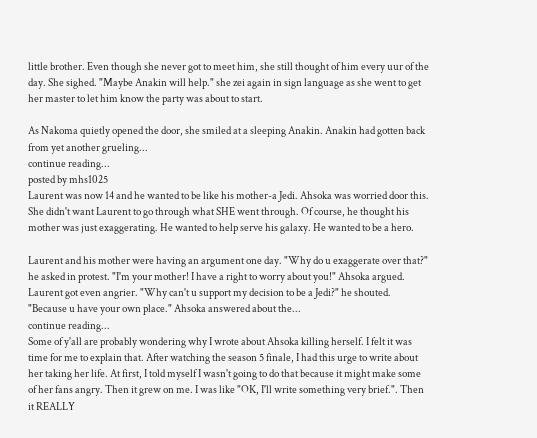little brother. Even though she never got to meet him, she still thought of him every uur of the day. She sighed. "Maybe Anakin will help." she zei again in sign language as she went to get her master to let him know the party was about to start.

As Nakoma quietly opened the door, she smiled at a sleeping Anakin. Anakin had gotten back from yet another grueling...
continue reading...
posted by mhs1025
Laurent was now 14 and he wanted to be like his mother-a Jedi. Ahsoka was worried door this. She didn't want Laurent to go through what SHE went through. Of course, he thought his mother was just exaggerating. He wanted to help serve his galaxy. He wanted to be a hero.

Laurent and his mother were having an argument one day. "Why do u exaggerate over that?" he asked in protest. "I'm your mother! I have a right to worry about you!" Ahsoka argued. Laurent got even angrier. "Why can't u support my decision to be a Jedi?" he shouted. "Because u have your own place." Ahsoka answered about the...
continue reading...
Some of y'all are probably wondering why I wrote about Ahsoka killing herself. I felt it was time for me to explain that. After watching the season 5 finale, I had this urge to write about her taking her life. At first, I told myself I wasn't going to do that because it might make some of her fans angry. Then it grew on me. I was like "OK, I'll write something very brief.". Then it REALLY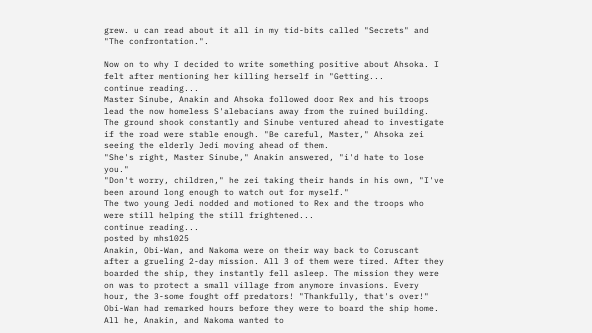grew. u can read about it all in my tid-bits called "Secrets" and "The confrontation.".

Now on to why I decided to write something positive about Ahsoka. I felt after mentioning her killing herself in "Getting...
continue reading...
Master Sinube, Anakin and Ahsoka followed door Rex and his troops lead the now homeless S'alebacians away from the ruined building. The ground shook constantly and Sinube ventured ahead to investigate if the road were stable enough. "Be careful, Master," Ahsoka zei seeing the elderly Jedi moving ahead of them.
"She's right, Master Sinube," Anakin answered, "i'd hate to lose you."
"Don't worry, children," he zei taking their hands in his own, "I've been around long enough to watch out for myself."
The two young Jedi nodded and motioned to Rex and the troops who were still helping the still frightened...
continue reading...
posted by mhs1025
Anakin, Obi-Wan, and Nakoma were on their way back to Coruscant after a grueling 2-day mission. All 3 of them were tired. After they boarded the ship, they instantly fell asleep. The mission they were on was to protect a small village from anymore invasions. Every hour, the 3-some fought off predators! "Thankfully, that's over!" Obi-Wan had remarked hours before they were to board the ship home. All he, Anakin, and Nakoma wanted to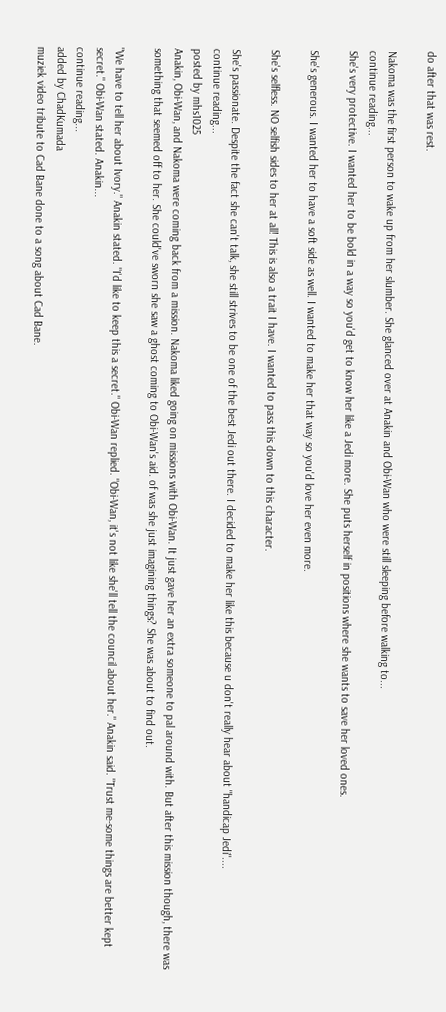do after that was rest.

Nakoma was the first person to wake up from her slumber. She glanced over at Anakin and Obi-Wan who were still sleeping before walking to...
continue reading...
She's very protective. I wanted her to be bold in a way so you'd get to know her like a Jedi more. She puts herself in positions where she wants to save her loved ones.

She's generous. I wanted her to have a soft side as well. I wanted to make her that way so you'd love her even more.

She's selfless. NO selfish sides to her at all! This is also a trait I have. I wanted to pass this down to this character.

She's passionate. Despite the fact she can't talk, she still strives to be one of the best Jedi out there. I decided to make her like this because u don't really hear about "handicap Jedi"....
continue reading...
posted by mhs1025
Anakin, Obi-Wan, and Nakoma were coming back from a mission. Nakoma liked going on missions with Obi-Wan. It just gave her an extra someone to pal around with. But after this mission though, there was something that seemed off to her. She could've sworn she saw a ghost coming to Obi-Wan's aid. of was she just imagining things? She was about to find out.

"We have to tell her about Ivory." Anakin stated. "I'd like to keep this a secret." Obi-Wan replied. "Obi-Wan, it's not like she'll tell the council about her." Anakin said. "Trust me-some things are better kept secret." Obi-Wan stated. Anakin...
continue reading...
added by ChadKumada
muziek video tribute to Cad Bane done to a song about Cad Bane.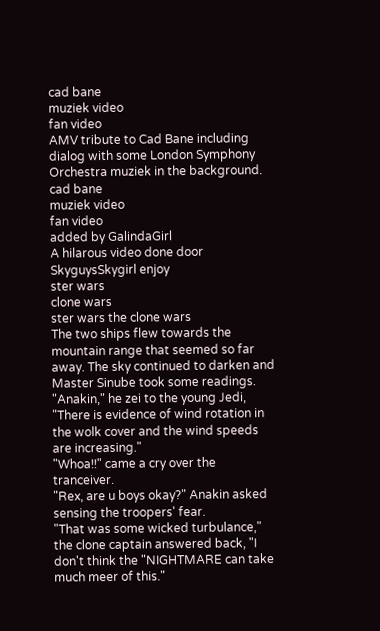cad bane
muziek video
fan video
AMV tribute to Cad Bane including dialog with some London Symphony Orchestra muziek in the background.
cad bane
muziek video
fan video
added by GalindaGirl
A hilarous video done door SkyguysSkygirl enjoy
ster wars
clone wars
ster wars the clone wars
The two ships flew towards the mountain range that seemed so far away. The sky continued to darken and Master Sinube took some readings.
"Anakin," he zei to the young Jedi, "There is evidence of wind rotation in the wolk cover and the wind speeds are increasing."
"Whoa!!" came a cry over the tranceiver.
"Rex, are u boys okay?" Anakin asked sensing the troopers' fear.
"That was some wicked turbulance," the clone captain answered back, "I don't think the "NIGHTMARE can take much meer of this."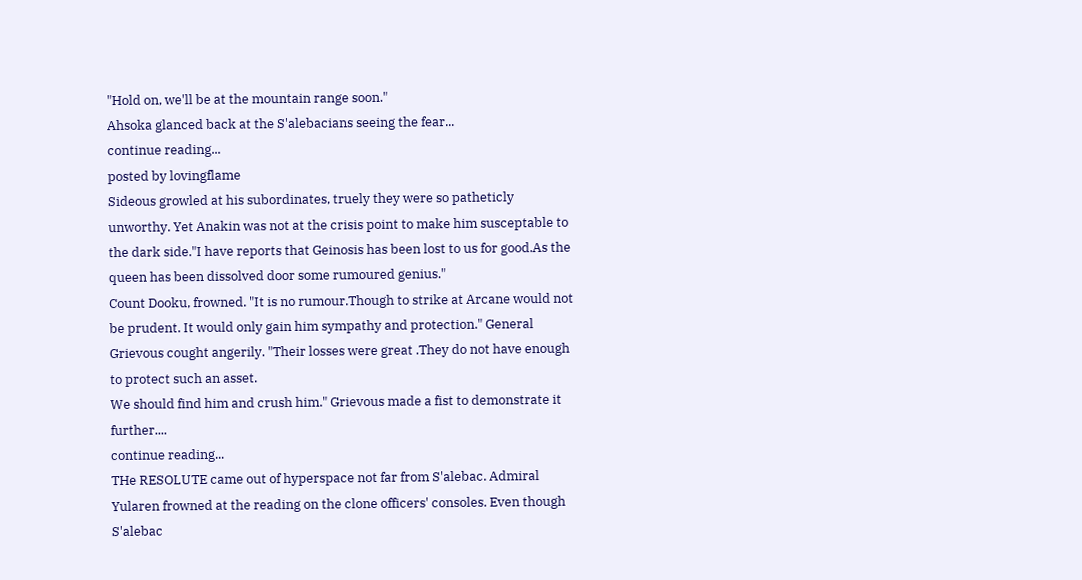"Hold on, we'll be at the mountain range soon."
Ahsoka glanced back at the S'alebacians seeing the fear...
continue reading...
posted by lovingflame
Sideous growled at his subordinates, truely they were so patheticly unworthy. Yet Anakin was not at the crisis point to make him susceptable to the dark side."I have reports that Geinosis has been lost to us for good.As the queen has been dissolved door some rumoured genius."
Count Dooku, frowned. "It is no rumour.Though to strike at Arcane would not be prudent. It would only gain him sympathy and protection." General Grievous cought angerily. "Their losses were great .They do not have enough to protect such an asset.
We should find him and crush him." Grievous made a fist to demonstrate it further....
continue reading...
THe RESOLUTE came out of hyperspace not far from S'alebac. Admiral Yularen frowned at the reading on the clone officers' consoles. Even though S'alebac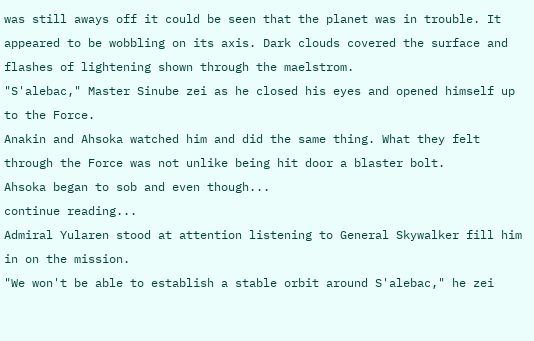was still aways off it could be seen that the planet was in trouble. It appeared to be wobbling on its axis. Dark clouds covered the surface and flashes of lightening shown through the maelstrom.
"S'alebac," Master Sinube zei as he closed his eyes and opened himself up to the Force.
Anakin and Ahsoka watched him and did the same thing. What they felt through the Force was not unlike being hit door a blaster bolt.
Ahsoka began to sob and even though...
continue reading...
Admiral Yularen stood at attention listening to General Skywalker fill him in on the mission.
"We won't be able to establish a stable orbit around S'alebac," he zei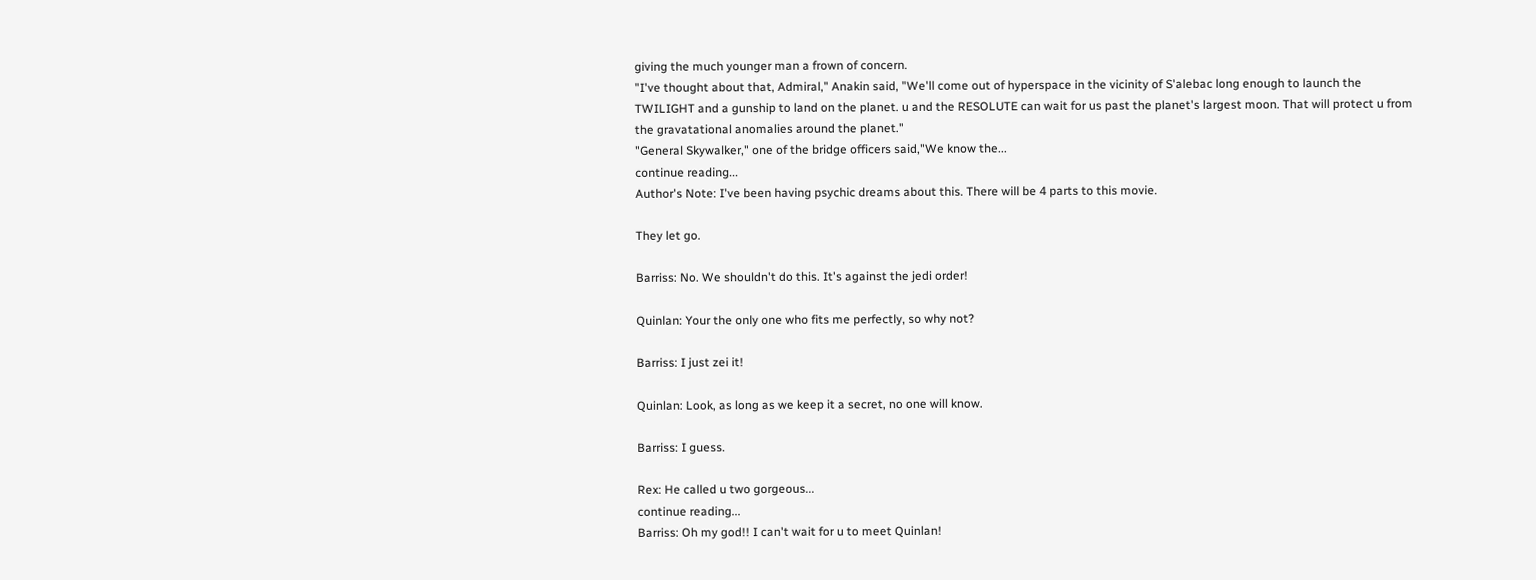giving the much younger man a frown of concern.
"I've thought about that, Admiral," Anakin said, "We'll come out of hyperspace in the vicinity of S'alebac long enough to launch the TWILIGHT and a gunship to land on the planet. u and the RESOLUTE can wait for us past the planet's largest moon. That will protect u from the gravatational anomalies around the planet."
"General Skywalker," one of the bridge officers said,"We know the...
continue reading...
Author's Note: I've been having psychic dreams about this. There will be 4 parts to this movie.

They let go.

Barriss: No. We shouldn't do this. It's against the jedi order!

Quinlan: Your the only one who fits me perfectly, so why not?

Barriss: I just zei it!

Quinlan: Look, as long as we keep it a secret, no one will know.

Barriss: I guess.

Rex: He called u two gorgeous...
continue reading...
Barriss: Oh my god!! I can't wait for u to meet Quinlan!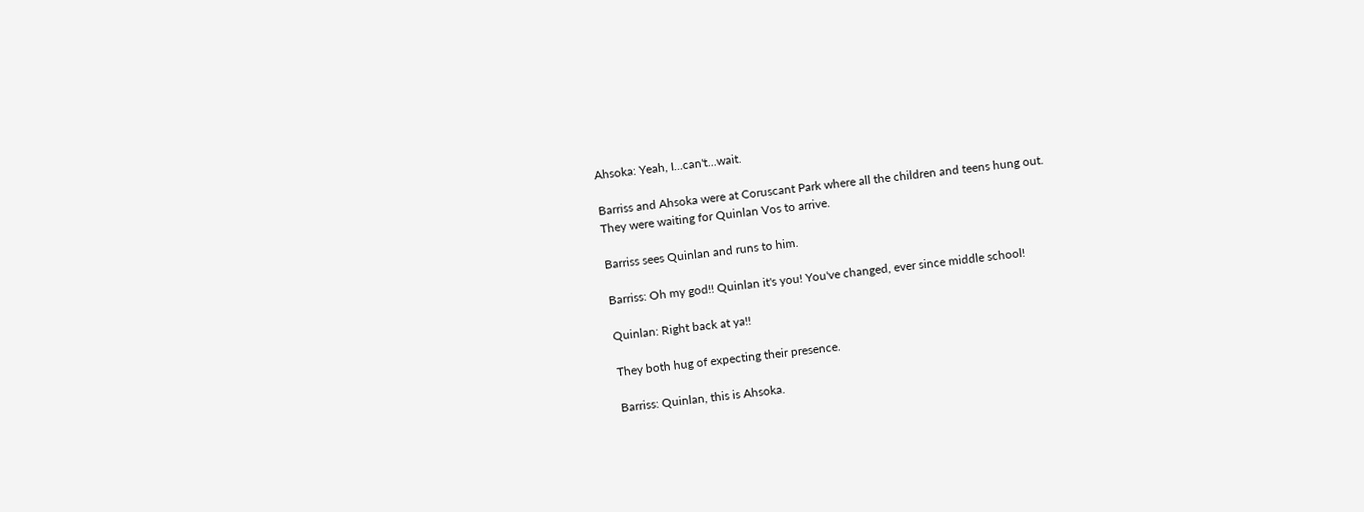Ahsoka: Yeah, I...can't...wait.

Barriss and Ahsoka were at Coruscant Park where all the children and teens hung out.
They were waiting for Quinlan Vos to arrive.

Barriss sees Quinlan and runs to him.

Barriss: Oh my god!! Quinlan it's you! You've changed, ever since middle school!

Quinlan: Right back at ya!!

They both hug of expecting their presence.

Barriss: Quinlan, this is Ahsoka.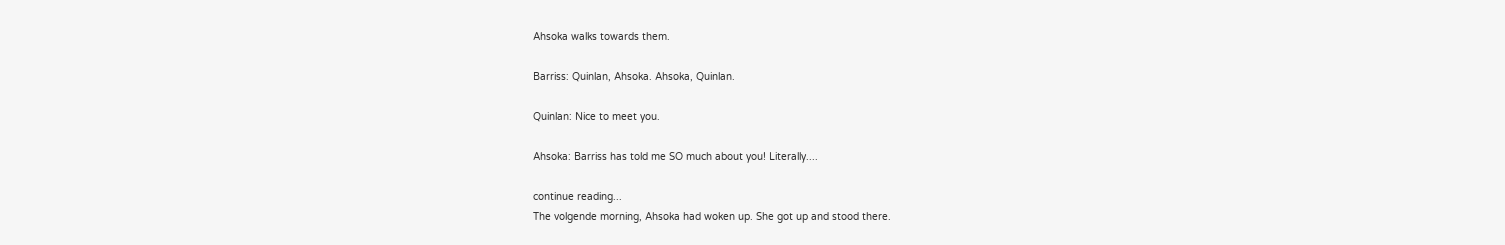Ahsoka walks towards them.

Barriss: Quinlan, Ahsoka. Ahsoka, Quinlan.

Quinlan: Nice to meet you.

Ahsoka: Barriss has told me SO much about you! Literally....

continue reading...
The volgende morning, Ahsoka had woken up. She got up and stood there.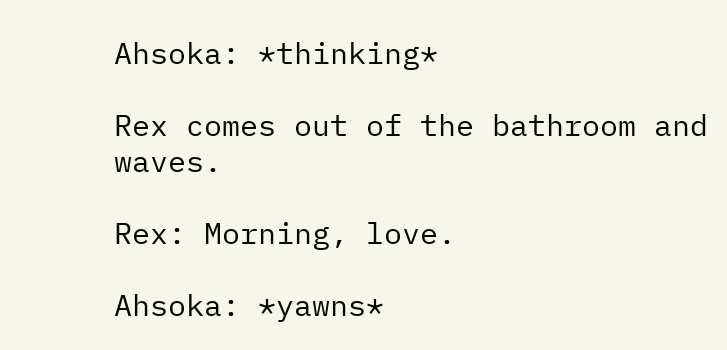Ahsoka: *thinking*

Rex comes out of the bathroom and waves.

Rex: Morning, love.

Ahsoka: *yawns*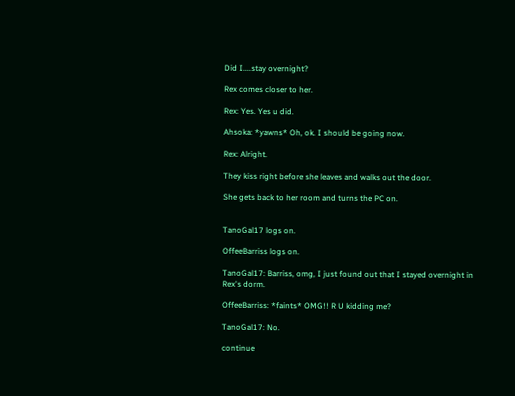Did I....stay overnight?

Rex comes closer to her.

Rex: Yes. Yes u did.

Ahsoka: *yawns* Oh, ok. I should be going now.

Rex: Alright.

They kiss right before she leaves and walks out the door.

She gets back to her room and turns the PC on.


TanoGal17 logs on.

OffeeBarriss logs on.

TanoGal17: Barriss, omg, I just found out that I stayed overnight in Rex's dorm.

OffeeBarriss: *faints* OMG!! R U kidding me?

TanoGal17: No.

continue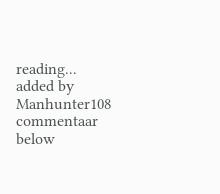reading...
added by Manhunter108
commentaar below